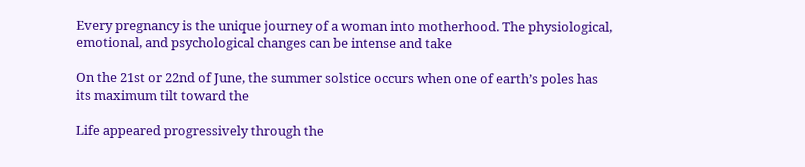Every pregnancy is the unique journey of a woman into motherhood. The physiological, emotional, and psychological changes can be intense and take

On the 21st or 22nd of June, the summer solstice occurs when one of earth’s poles has its maximum tilt toward the

Life appeared progressively through the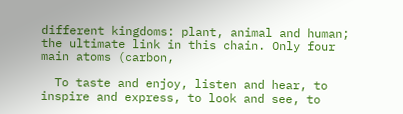different kingdoms: plant, animal and human; the ultimate link in this chain. Only four main atoms (carbon,

  To taste and enjoy, listen and hear, to inspire and express, to look and see, to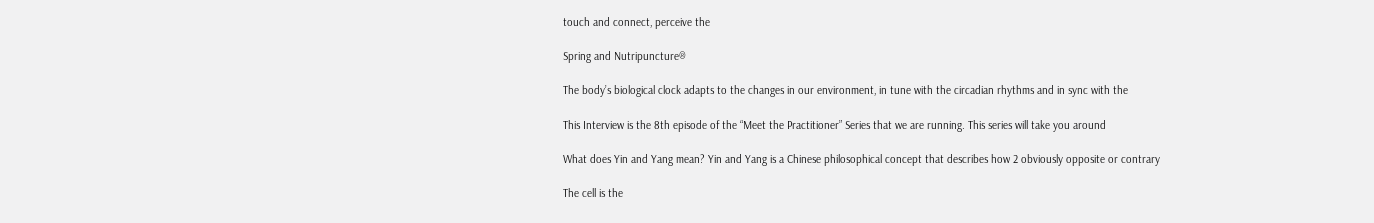touch and connect, perceive the

Spring and Nutripuncture®

The body’s biological clock adapts to the changes in our environment, in tune with the circadian rhythms and in sync with the

This Interview is the 8th episode of the “Meet the Practitioner” Series that we are running. This series will take you around

What does Yin and Yang mean? Yin and Yang is a Chinese philosophical concept that describes how 2 obviously opposite or contrary

The cell is the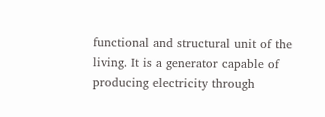functional and structural unit of the living. It is a generator capable of producing electricity through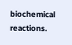biochemical reactions.